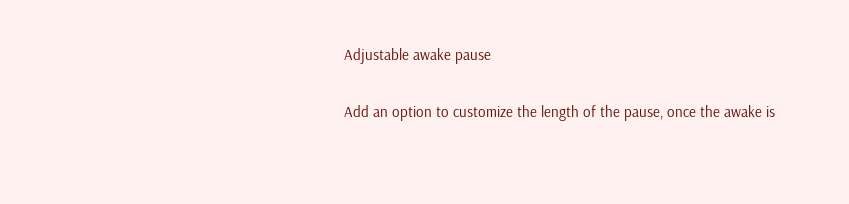Adjustable awake pause

Add an option to customize the length of the pause, once the awake is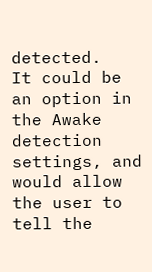detected.
It could be an option in the Awake detection settings, and would allow the user to tell the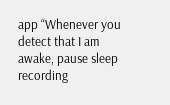app “Whenever you detect that I am awake, pause sleep recording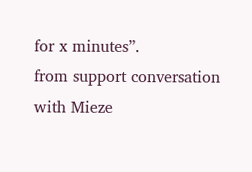for x minutes”.
from support conversation with Mieze